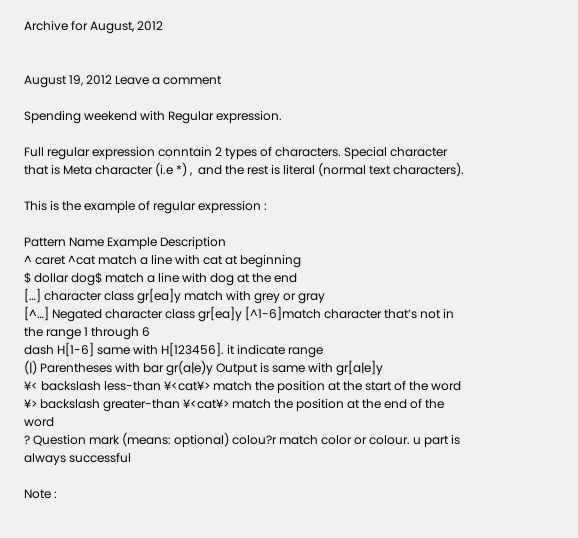Archive for August, 2012


August 19, 2012 Leave a comment

Spending weekend with Regular expression.

Full regular expression conntain 2 types of characters. Special character that is Meta character (i.e *) ,  and the rest is literal (normal text characters).

This is the example of regular expression :

Pattern Name Example Description
^ caret ^cat match a line with cat at beginning
$ dollar dog$ match a line with dog at the end
[…] character class gr[ea]y match with grey or gray
[^…] Negated character class gr[ea]y [^1-6]match character that’s not in the range 1 through 6
dash H[1-6] same with H[123456]. it indicate range
(|) Parentheses with bar gr(a|e)y Output is same with gr[a|e]y
¥< backslash less-than ¥<cat¥> match the position at the start of the word
¥> backslash greater-than ¥<cat¥> match the position at the end of the word
? Question mark (means: optional) colou?r match color or colour. u part is always successful

Note :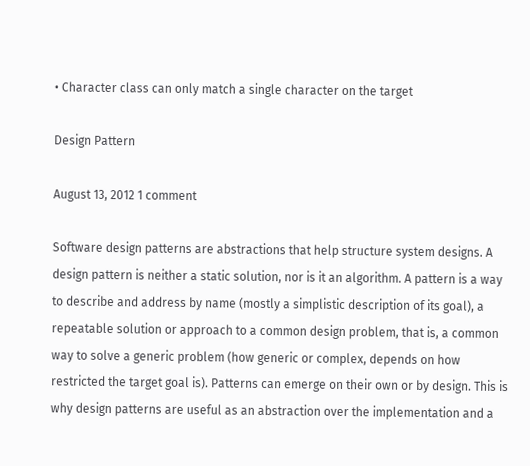• Character class can only match a single character on the target

Design Pattern

August 13, 2012 1 comment

Software design patterns are abstractions that help structure system designs. A design pattern is neither a static solution, nor is it an algorithm. A pattern is a way to describe and address by name (mostly a simplistic description of its goal), a repeatable solution or approach to a common design problem, that is, a common way to solve a generic problem (how generic or complex, depends on how restricted the target goal is). Patterns can emerge on their own or by design. This is why design patterns are useful as an abstraction over the implementation and a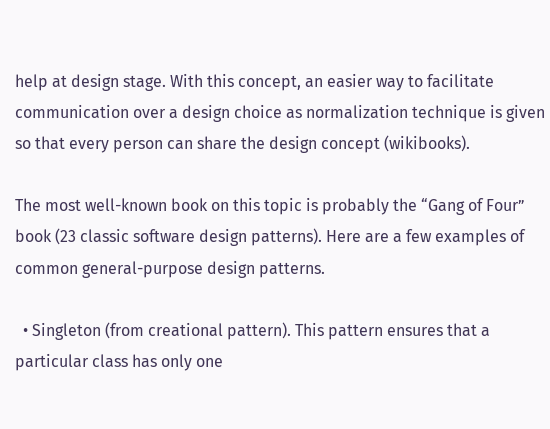help at design stage. With this concept, an easier way to facilitate communication over a design choice as normalization technique is given so that every person can share the design concept (wikibooks).

The most well-known book on this topic is probably the “Gang of Four” book (23 classic software design patterns). Here are a few examples of common general-purpose design patterns.

  • Singleton (from creational pattern). This pattern ensures that a particular class has only one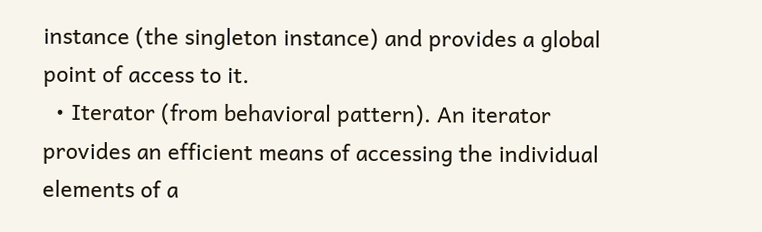instance (the singleton instance) and provides a global point of access to it.
  • Iterator (from behavioral pattern). An iterator provides an efficient means of accessing the individual elements of a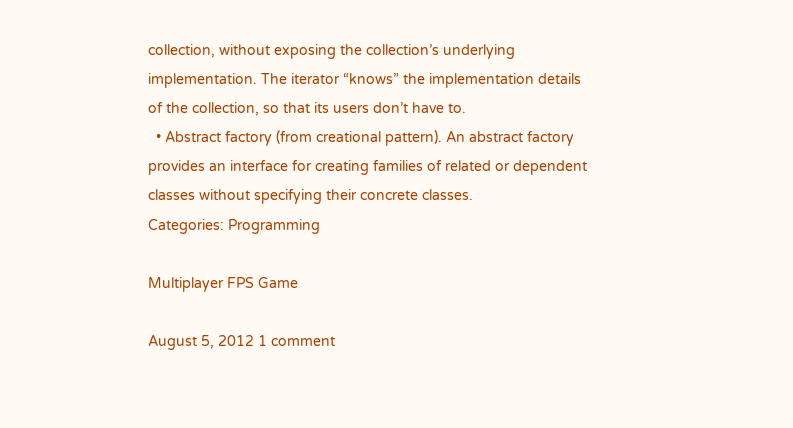collection, without exposing the collection’s underlying implementation. The iterator “knows” the implementation details of the collection, so that its users don’t have to.
  • Abstract factory (from creational pattern). An abstract factory provides an interface for creating families of related or dependent classes without specifying their concrete classes.
Categories: Programming

Multiplayer FPS Game

August 5, 2012 1 comment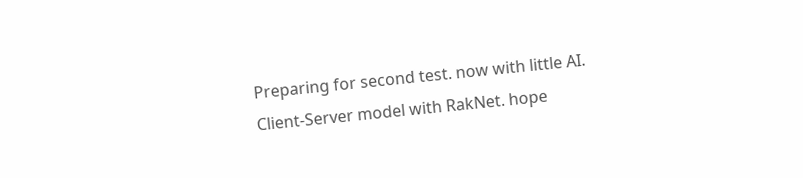Preparing for second test. now with little AI. Client-Server model with RakNet. hope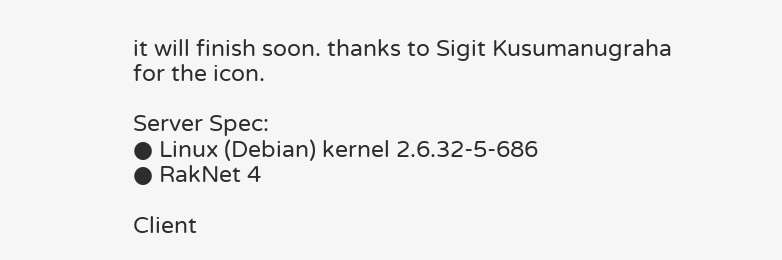it will finish soon. thanks to Sigit Kusumanugraha for the icon.

Server Spec:
● Linux (Debian) kernel 2.6.32-5-686
● RakNet 4

Client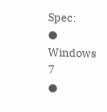Spec:
● Windows 7
●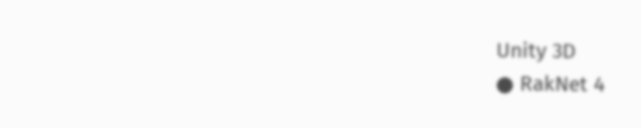Unity 3D
● RakNet 4